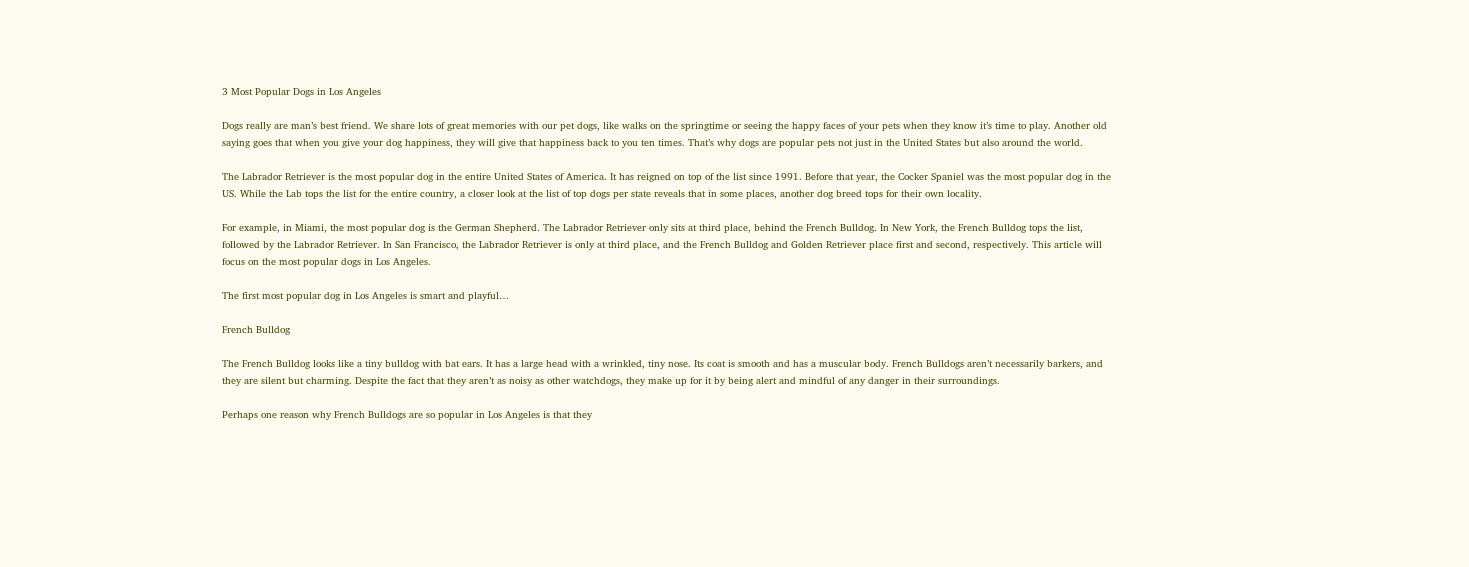3 Most Popular Dogs in Los Angeles

Dogs really are man’s best friend. We share lots of great memories with our pet dogs, like walks on the springtime or seeing the happy faces of your pets when they know it’s time to play. Another old saying goes that when you give your dog happiness, they will give that happiness back to you ten times. That’s why dogs are popular pets not just in the United States but also around the world.

The Labrador Retriever is the most popular dog in the entire United States of America. It has reigned on top of the list since 1991. Before that year, the Cocker Spaniel was the most popular dog in the US. While the Lab tops the list for the entire country, a closer look at the list of top dogs per state reveals that in some places, another dog breed tops for their own locality.

For example, in Miami, the most popular dog is the German Shepherd. The Labrador Retriever only sits at third place, behind the French Bulldog. In New York, the French Bulldog tops the list, followed by the Labrador Retriever. In San Francisco, the Labrador Retriever is only at third place, and the French Bulldog and Golden Retriever place first and second, respectively. This article will focus on the most popular dogs in Los Angeles.

The first most popular dog in Los Angeles is smart and playful…

French Bulldog

The French Bulldog looks like a tiny bulldog with bat ears. It has a large head with a wrinkled, tiny nose. Its coat is smooth and has a muscular body. French Bulldogs aren’t necessarily barkers, and they are silent but charming. Despite the fact that they aren’t as noisy as other watchdogs, they make up for it by being alert and mindful of any danger in their surroundings.

Perhaps one reason why French Bulldogs are so popular in Los Angeles is that they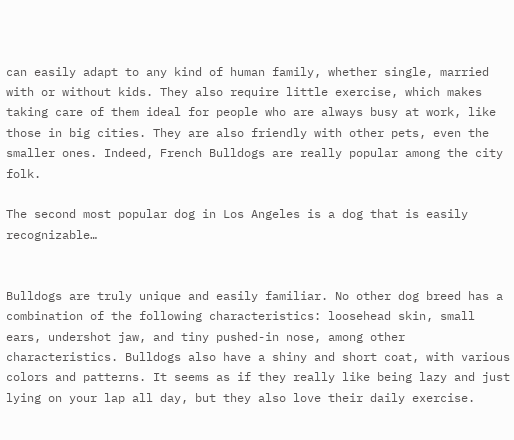can easily adapt to any kind of human family, whether single, married with or without kids. They also require little exercise, which makes taking care of them ideal for people who are always busy at work, like those in big cities. They are also friendly with other pets, even the smaller ones. Indeed, French Bulldogs are really popular among the city folk.

The second most popular dog in Los Angeles is a dog that is easily recognizable…


Bulldogs are truly unique and easily familiar. No other dog breed has a combination of the following characteristics: loosehead skin, small ears, undershot jaw, and tiny pushed-in nose, among other characteristics. Bulldogs also have a shiny and short coat, with various colors and patterns. It seems as if they really like being lazy and just lying on your lap all day, but they also love their daily exercise.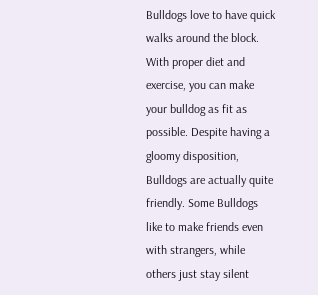Bulldogs love to have quick walks around the block. With proper diet and exercise, you can make your bulldog as fit as possible. Despite having a gloomy disposition, Bulldogs are actually quite friendly. Some Bulldogs like to make friends even with strangers, while others just stay silent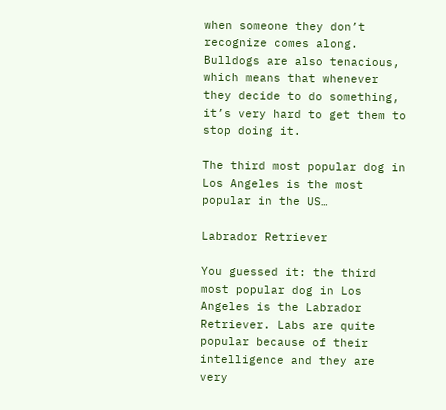when someone they don’t recognize comes along. Bulldogs are also tenacious, which means that whenever they decide to do something, it’s very hard to get them to stop doing it.

The third most popular dog in Los Angeles is the most popular in the US…

Labrador Retriever

You guessed it: the third most popular dog in Los Angeles is the Labrador Retriever. Labs are quite popular because of their intelligence and they are very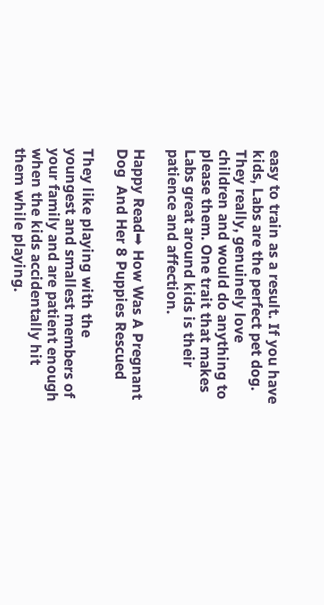easy to train as a result. If you have kids, Labs are the perfect pet dog. They really, genuinely love children and would do anything to please them. One trait that makes Labs great around kids is their patience and affection.

Happy Read➡ How Was A Pregnant Dog  And Her 8 Puppies Rescued

They like playing with the youngest and smallest members of your family and are patient enough when the kids accidentally hit them while playing.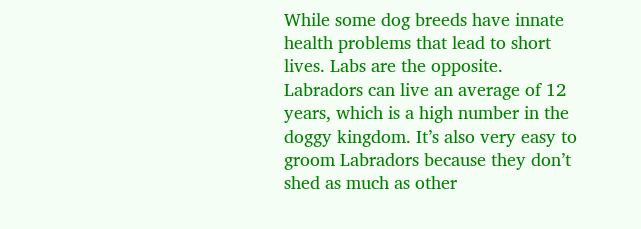While some dog breeds have innate health problems that lead to short lives. Labs are the opposite. Labradors can live an average of 12 years, which is a high number in the doggy kingdom. It’s also very easy to groom Labradors because they don’t shed as much as other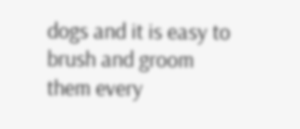dogs and it is easy to brush and groom them every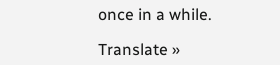once in a while.

Translate »